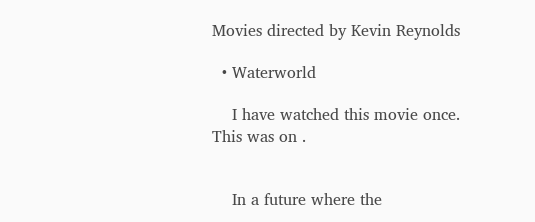Movies directed by Kevin Reynolds

  • Waterworld

    I have watched this movie once. This was on .


    In a future where the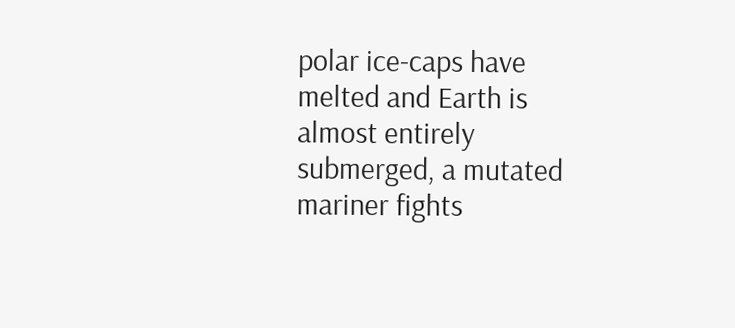polar ice-caps have melted and Earth is almost entirely submerged, a mutated mariner fights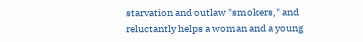starvation and outlaw "smokers," and reluctantly helps a woman and a young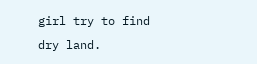girl try to find dry land.